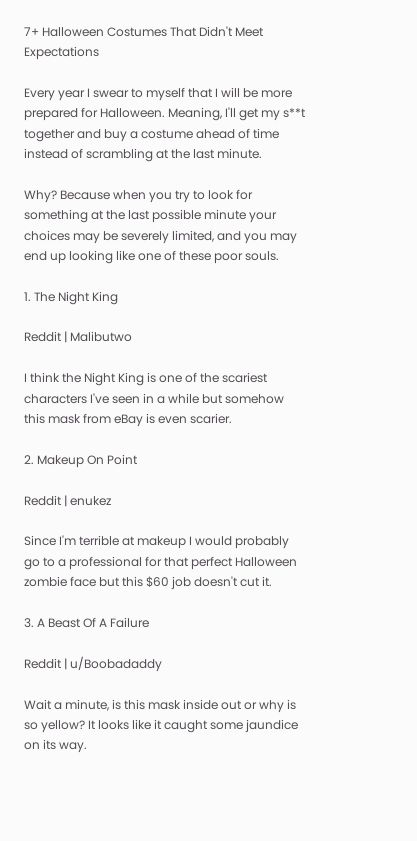7+ Halloween Costumes That Didn't Meet Expectations

Every year I swear to myself that I will be more prepared for Halloween. Meaning, I'll get my s**t together and buy a costume ahead of time instead of scrambling at the last minute.

Why? Because when you try to look for something at the last possible minute your choices may be severely limited, and you may end up looking like one of these poor souls.

1. The Night King

Reddit | Malibutwo

I think the Night King is one of the scariest characters I've seen in a while but somehow this mask from eBay is even scarier.

2. Makeup On Point

Reddit | enukez

Since I'm terrible at makeup I would probably go to a professional for that perfect Halloween zombie face but this $60 job doesn't cut it.

3. A Beast Of A Failure

Reddit | u/Boobadaddy

Wait a minute, is this mask inside out or why is so yellow? It looks like it caught some jaundice on its way.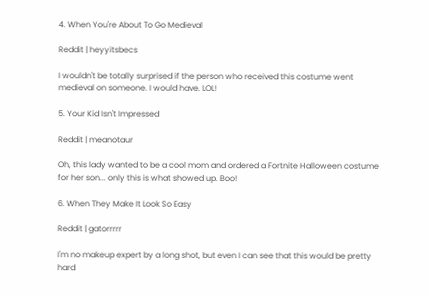4. When You're About To Go Medieval

Reddit | heyyitsbecs

I wouldn't be totally surprised if the person who received this costume went medieval on someone. I would have. LOL!

5. Your Kid Isn't Impressed

Reddit | meanotaur

Oh, this lady wanted to be a cool mom and ordered a Fortnite Halloween costume for her son... only this is what showed up. Boo!

6. When They Make It Look So Easy

Reddit | gatorrrrr

I'm no makeup expert by a long shot, but even I can see that this would be pretty hard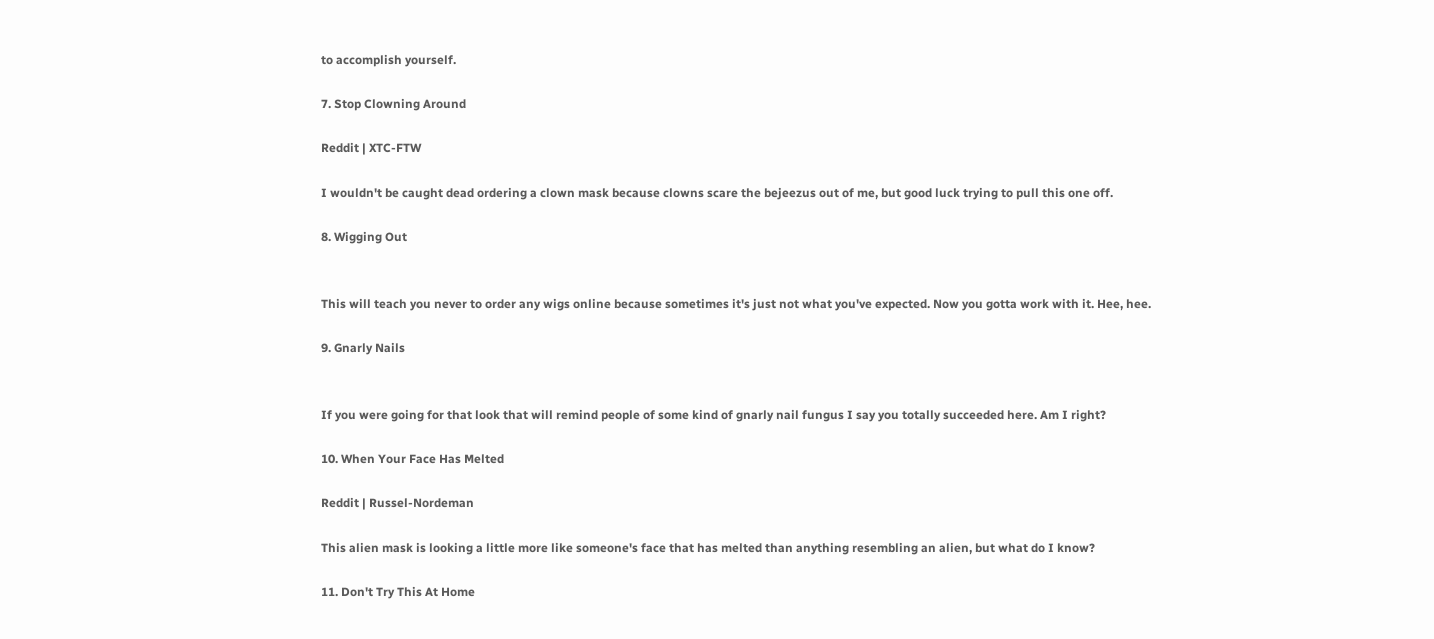to accomplish yourself.

7. Stop Clowning Around

Reddit | XTC-FTW

I wouldn't be caught dead ordering a clown mask because clowns scare the bejeezus out of me, but good luck trying to pull this one off.

8. Wigging Out


This will teach you never to order any wigs online because sometimes it's just not what you've expected. Now you gotta work with it. Hee, hee.

9. Gnarly Nails


If you were going for that look that will remind people of some kind of gnarly nail fungus I say you totally succeeded here. Am I right?

10. When Your Face Has Melted

Reddit | Russel-Nordeman

This alien mask is looking a little more like someone's face that has melted than anything resembling an alien, but what do I know?

11. Don't Try This At Home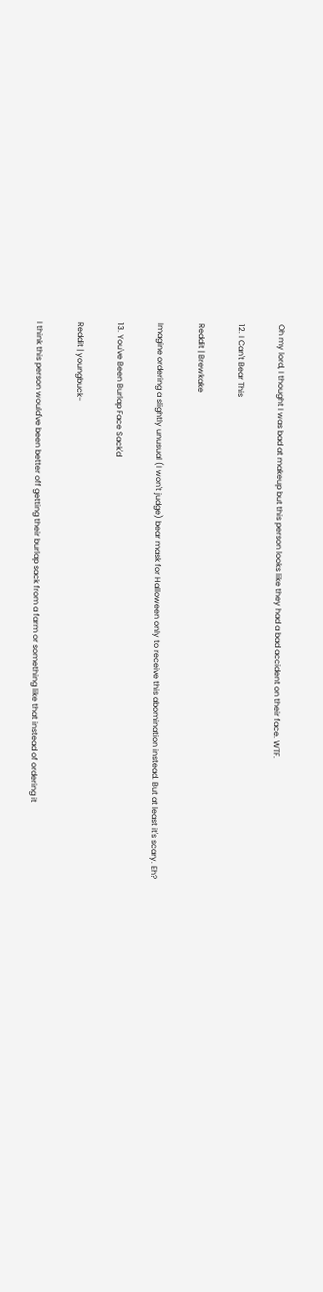Oh my lord, I thought I was bad at makeup but this person looks like they had a bad accident on their face. WTF.

12. I Can't Bear This

Reddit | Brewkake

Imagine ordering a slightly unusual (I won't judge) bear mask for Halloween only to receive this abomination instead. But at least it's scary. Eh?

13. You've Been Burlap Face Sack'd

Reddit | youngbuck-

I think this person would've been better off getting their burlap sack from a farm or something like that instead of ordering it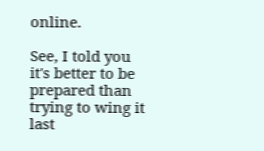online.

See, I told you it's better to be prepared than trying to wing it last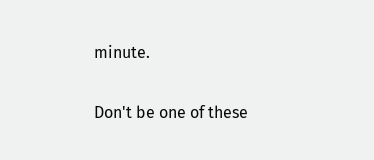minute.

Don't be one of these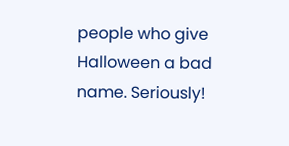people who give Halloween a bad name. Seriously!